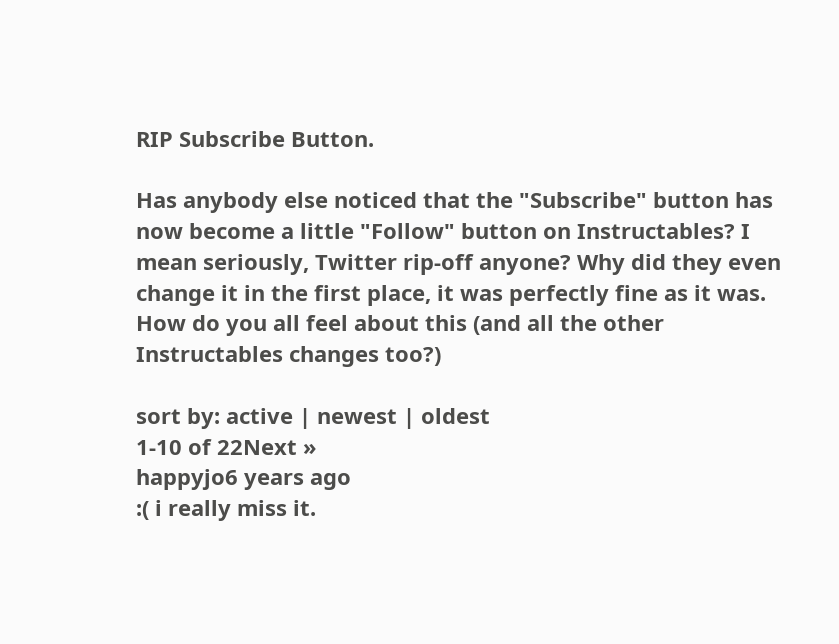RIP Subscribe Button.

Has anybody else noticed that the "Subscribe" button has now become a little "Follow" button on Instructables? I mean seriously, Twitter rip-off anyone? Why did they even change it in the first place, it was perfectly fine as it was. How do you all feel about this (and all the other Instructables changes too?)

sort by: active | newest | oldest
1-10 of 22Next »
happyjo6 years ago
:( i really miss it.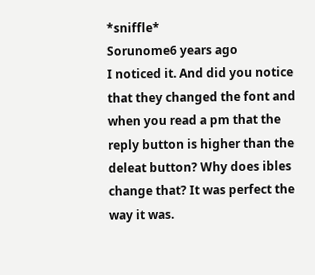*sniffle*
Sorunome6 years ago
I noticed it. And did you notice that they changed the font and when you read a pm that the reply button is higher than the deleat button? Why does ibles change that? It was perfect the way it was.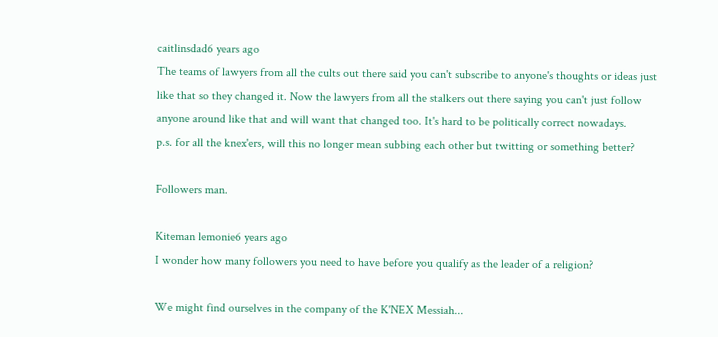caitlinsdad6 years ago
The teams of lawyers from all the cults out there said you can't subscribe to anyone's thoughts or ideas just like that so they changed it. Now the lawyers from all the stalkers out there saying you can't just follow anyone around like that and will want that changed too. It's hard to be politically correct nowadays.
p.s. for all the knex'ers, will this no longer mean subbing each other but twitting or something better?

Followers man.

Kiteman lemonie6 years ago
I wonder how many followers you need to have before you qualify as the leader of a religion?

We might find ourselves in the company of the K'NEX Messiah...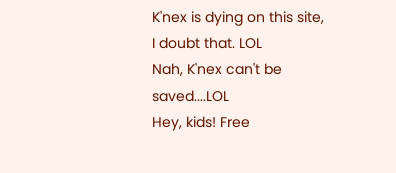K'nex is dying on this site, I doubt that. LOL
Nah, K'nex can't be saved....LOL
Hey, kids! Free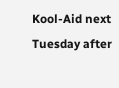Kool-Aid next Tuesday after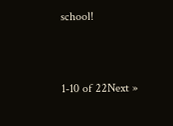school!


1-10 of 22Next »